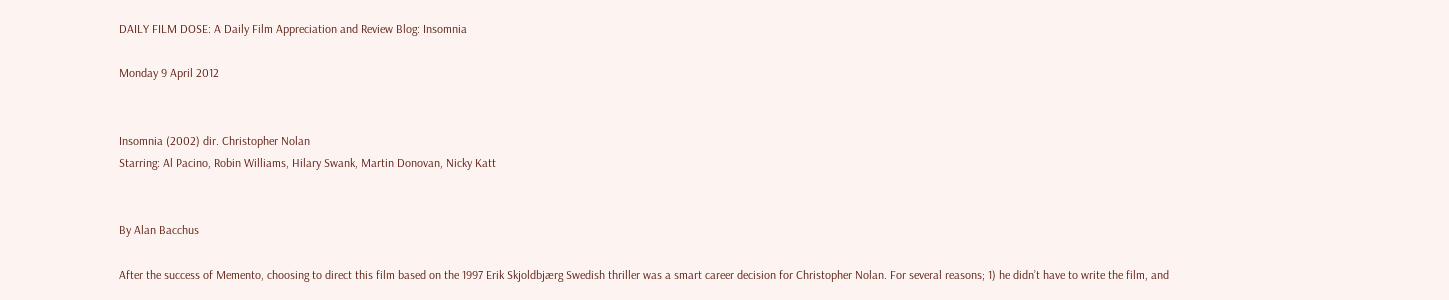DAILY FILM DOSE: A Daily Film Appreciation and Review Blog: Insomnia

Monday 9 April 2012


Insomnia (2002) dir. Christopher Nolan
Starring: Al Pacino, Robin Williams, Hilary Swank, Martin Donovan, Nicky Katt


By Alan Bacchus

After the success of Memento, choosing to direct this film based on the 1997 Erik Skjoldbjærg Swedish thriller was a smart career decision for Christopher Nolan. For several reasons; 1) he didn’t have to write the film, and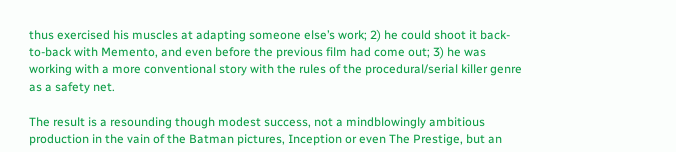thus exercised his muscles at adapting someone else’s work; 2) he could shoot it back-to-back with Memento, and even before the previous film had come out; 3) he was working with a more conventional story with the rules of the procedural/serial killer genre as a safety net.

The result is a resounding though modest success, not a mindblowingly ambitious production in the vain of the Batman pictures, Inception or even The Prestige, but an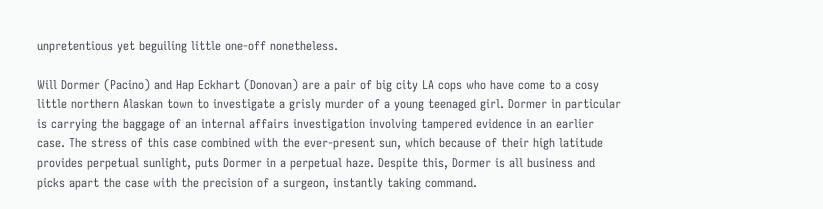unpretentious yet beguiling little one-off nonetheless.

Will Dormer (Pacino) and Hap Eckhart (Donovan) are a pair of big city LA cops who have come to a cosy little northern Alaskan town to investigate a grisly murder of a young teenaged girl. Dormer in particular is carrying the baggage of an internal affairs investigation involving tampered evidence in an earlier case. The stress of this case combined with the ever-present sun, which because of their high latitude provides perpetual sunlight, puts Dormer in a perpetual haze. Despite this, Dormer is all business and picks apart the case with the precision of a surgeon, instantly taking command.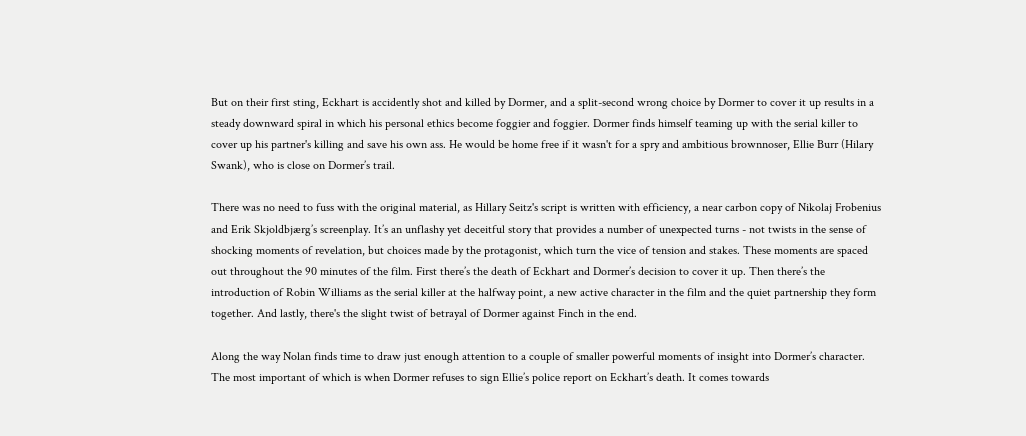But on their first sting, Eckhart is accidently shot and killed by Dormer, and a split-second wrong choice by Dormer to cover it up results in a steady downward spiral in which his personal ethics become foggier and foggier. Dormer finds himself teaming up with the serial killer to cover up his partner's killing and save his own ass. He would be home free if it wasn't for a spry and ambitious brownnoser, Ellie Burr (Hilary Swank), who is close on Dormer’s trail.

There was no need to fuss with the original material, as Hillary Seitz's script is written with efficiency, a near carbon copy of Nikolaj Frobenius and Erik Skjoldbjærg’s screenplay. It’s an unflashy yet deceitful story that provides a number of unexpected turns - not twists in the sense of shocking moments of revelation, but choices made by the protagonist, which turn the vice of tension and stakes. These moments are spaced out throughout the 90 minutes of the film. First there’s the death of Eckhart and Dormer’s decision to cover it up. Then there’s the introduction of Robin Williams as the serial killer at the halfway point, a new active character in the film and the quiet partnership they form together. And lastly, there's the slight twist of betrayal of Dormer against Finch in the end.

Along the way Nolan finds time to draw just enough attention to a couple of smaller powerful moments of insight into Dormer’s character. The most important of which is when Dormer refuses to sign Ellie’s police report on Eckhart’s death. It comes towards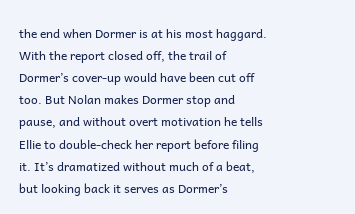the end when Dormer is at his most haggard. With the report closed off, the trail of Dormer’s cover-up would have been cut off too. But Nolan makes Dormer stop and pause, and without overt motivation he tells Ellie to double-check her report before filing it. It’s dramatized without much of a beat, but looking back it serves as Dormer’s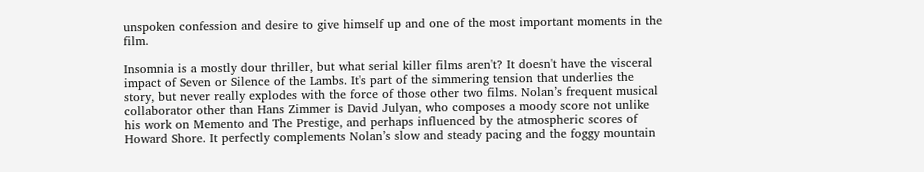unspoken confession and desire to give himself up and one of the most important moments in the film.

Insomnia is a mostly dour thriller, but what serial killer films aren't? It doesn't have the visceral impact of Seven or Silence of the Lambs. It's part of the simmering tension that underlies the story, but never really explodes with the force of those other two films. Nolan’s frequent musical collaborator other than Hans Zimmer is David Julyan, who composes a moody score not unlike his work on Memento and The Prestige, and perhaps influenced by the atmospheric scores of Howard Shore. It perfectly complements Nolan’s slow and steady pacing and the foggy mountain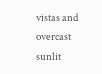vistas and overcast sunlit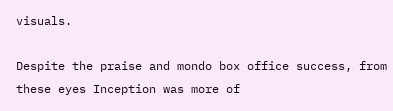visuals.

Despite the praise and mondo box office success, from these eyes Inception was more of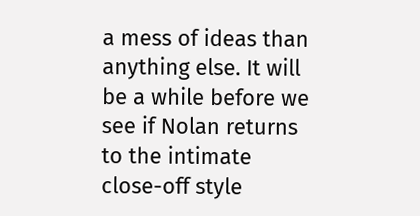a mess of ideas than anything else. It will be a while before we see if Nolan returns to the intimate close-off style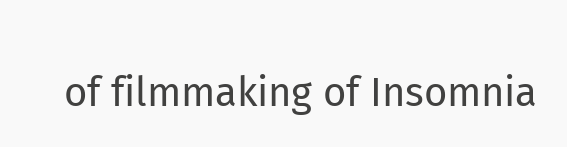of filmmaking of Insomnia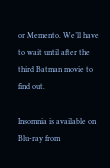or Memento. We’ll have to wait until after the third Batman movie to find out.

Insomnia is available on Blu-ray from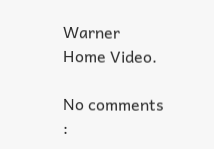Warner Home Video.

No comments :